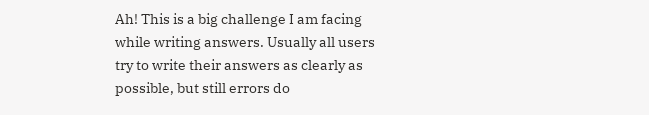Ah! This is a big challenge I am facing while writing answers. Usually all users try to write their answers as clearly as possible, but still errors do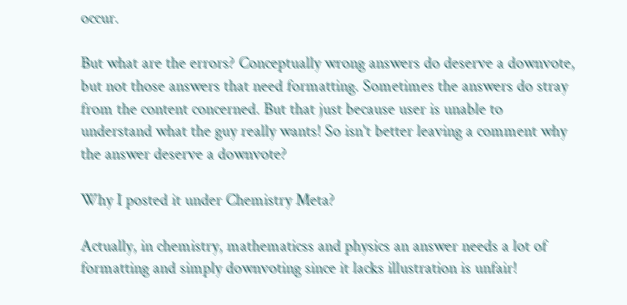occur.

But what are the errors? Conceptually wrong answers do deserve a downvote, but not those answers that need formatting. Sometimes the answers do stray from the content concerned. But that just because user is unable to understand what the guy really wants! So isn't better leaving a comment why the answer deserve a downvote?

Why I posted it under Chemistry Meta?

Actually, in chemistry, mathematicss and physics an answer needs a lot of formatting and simply downvoting since it lacks illustration is unfair!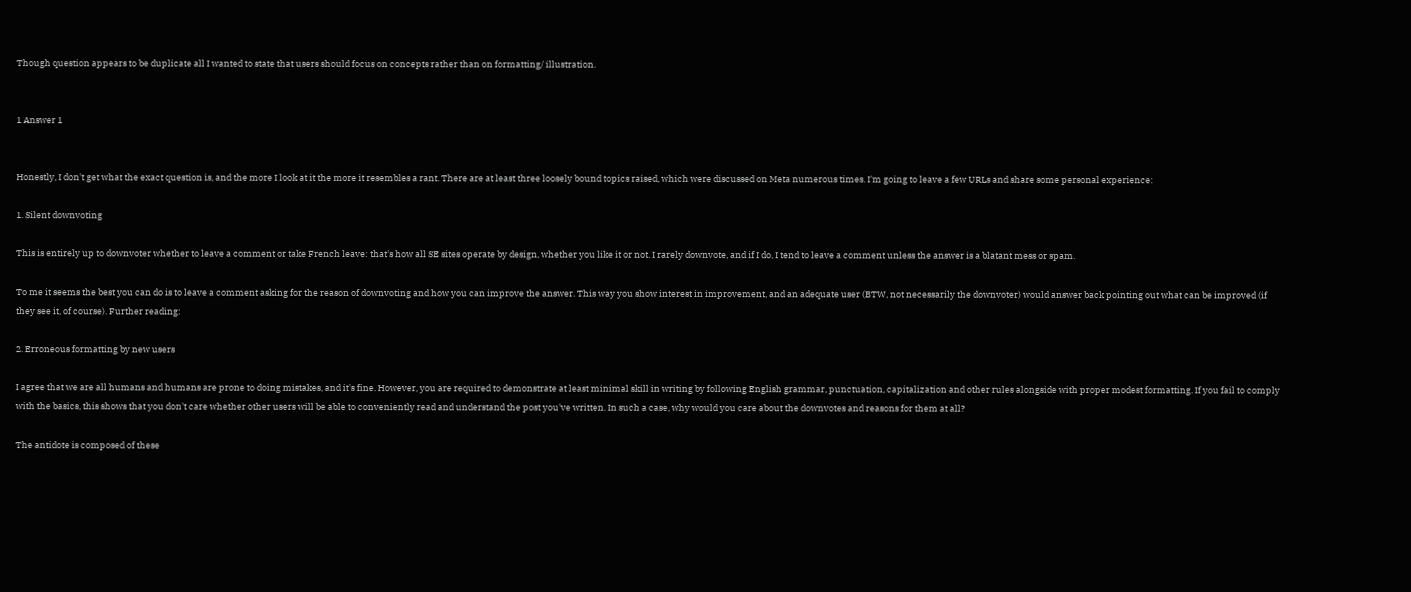Though question appears to be duplicate all I wanted to state that users should focus on concepts rather than on formatting/ illustration.


1 Answer 1


Honestly, I don't get what the exact question is, and the more I look at it the more it resembles a rant. There are at least three loosely bound topics raised, which were discussed on Meta numerous times. I'm going to leave a few URLs and share some personal experience:

1. Silent downvoting

This is entirely up to downvoter whether to leave a comment or take French leave: that's how all SE sites operate by design, whether you like it or not. I rarely downvote, and if I do, I tend to leave a comment unless the answer is a blatant mess or spam.

To me it seems the best you can do is to leave a comment asking for the reason of downvoting and how you can improve the answer. This way you show interest in improvement, and an adequate user (BTW, not necessarily the downvoter) would answer back pointing out what can be improved (if they see it, of course). Further reading:

2. Erroneous formatting by new users

I agree that we are all humans and humans are prone to doing mistakes, and it's fine. However, you are required to demonstrate at least minimal skill in writing by following English grammar, punctuation, capitalization and other rules alongside with proper modest formatting. If you fail to comply with the basics, this shows that you don't care whether other users will be able to conveniently read and understand the post you've written. In such a case, why would you care about the downvotes and reasons for them at all?

The antidote is composed of these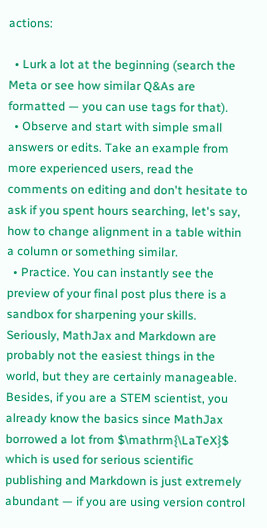actions:

  • Lurk a lot at the beginning (search the Meta or see how similar Q&As are formatted — you can use tags for that).
  • Observe and start with simple small answers or edits. Take an example from more experienced users, read the comments on editing and don't hesitate to ask if you spent hours searching, let's say, how to change alignment in a table within a column or something similar.
  • Practice. You can instantly see the preview of your final post plus there is a sandbox for sharpening your skills. Seriously, MathJax and Markdown are probably not the easiest things in the world, but they are certainly manageable. Besides, if you are a STEM scientist, you already know the basics since MathJax borrowed a lot from $\mathrm{\LaTeX}$ which is used for serious scientific publishing and Markdown is just extremely abundant — if you are using version control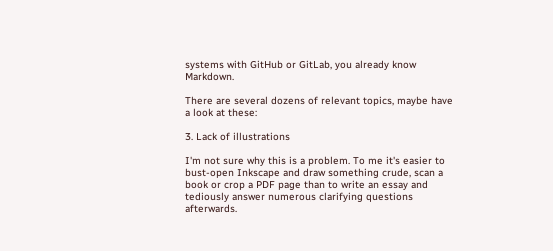systems with GitHub or GitLab, you already know Markdown.

There are several dozens of relevant topics, maybe have a look at these:

3. Lack of illustrations

I'm not sure why this is a problem. To me it's easier to bust-open Inkscape and draw something crude, scan a book or crop a PDF page than to write an essay and tediously answer numerous clarifying questions afterwards.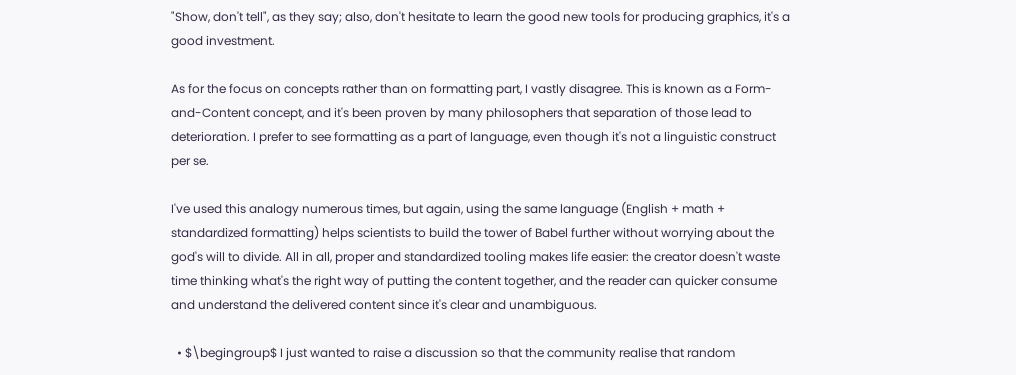"Show, don't tell", as they say; also, don't hesitate to learn the good new tools for producing graphics, it's a good investment.

As for the focus on concepts rather than on formatting part, I vastly disagree. This is known as a Form-and-Content concept, and it's been proven by many philosophers that separation of those lead to deterioration. I prefer to see formatting as a part of language, even though it's not a linguistic construct per se.

I've used this analogy numerous times, but again, using the same language (English + math + standardized formatting) helps scientists to build the tower of Babel further without worrying about the god's will to divide. All in all, proper and standardized tooling makes life easier: the creator doesn't waste time thinking what's the right way of putting the content together, and the reader can quicker consume and understand the delivered content since it's clear and unambiguous.

  • $\begingroup$ I just wanted to raise a discussion so that the community realise that random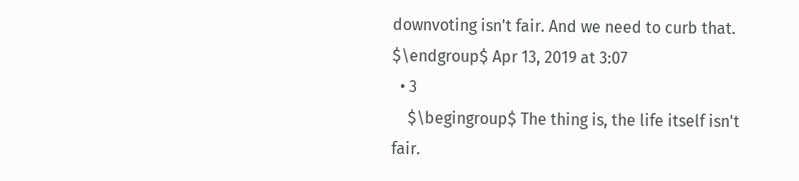downvoting isn't fair. And we need to curb that. $\endgroup$ Apr 13, 2019 at 3:07
  • 3
    $\begingroup$ The thing is, the life itself isn't fair.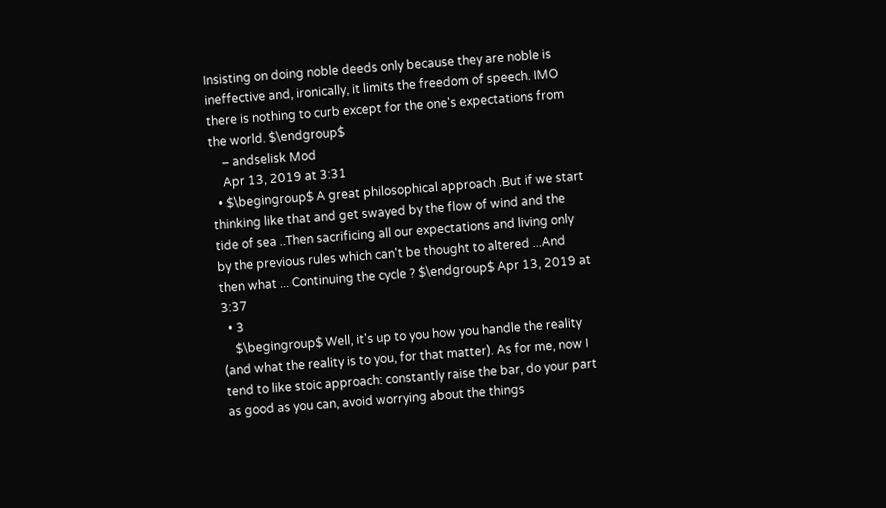Insisting on doing noble deeds only because they are noble is ineffective and, ironically, it limits the freedom of speech. IMO there is nothing to curb except for the one's expectations from the world. $\endgroup$
    – andselisk Mod
    Apr 13, 2019 at 3:31
  • $\begingroup$ A great philosophical approach .But if we start thinking like that and get swayed by the flow of wind and the tide of sea ..Then sacrificing all our expectations and living only by the previous rules which can't be thought to altered ...And then what ... Continuing the cycle ? $\endgroup$ Apr 13, 2019 at 3:37
  • 3
    $\begingroup$ Well, it's up to you how you handle the reality (and what the reality is to you, for that matter). As for me, now I tend to like stoic approach: constantly raise the bar, do your part as good as you can, avoid worrying about the things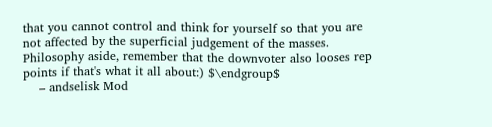that you cannot control and think for yourself so that you are not affected by the superficial judgement of the masses. Philosophy aside, remember that the downvoter also looses rep points if that's what it all about:) $\endgroup$
    – andselisk Mod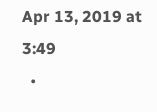Apr 13, 2019 at 3:49
  •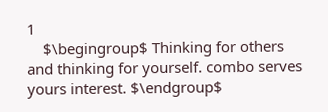1
    $\begingroup$ Thinking for others and thinking for yourself. combo serves yours interest. $\endgroup$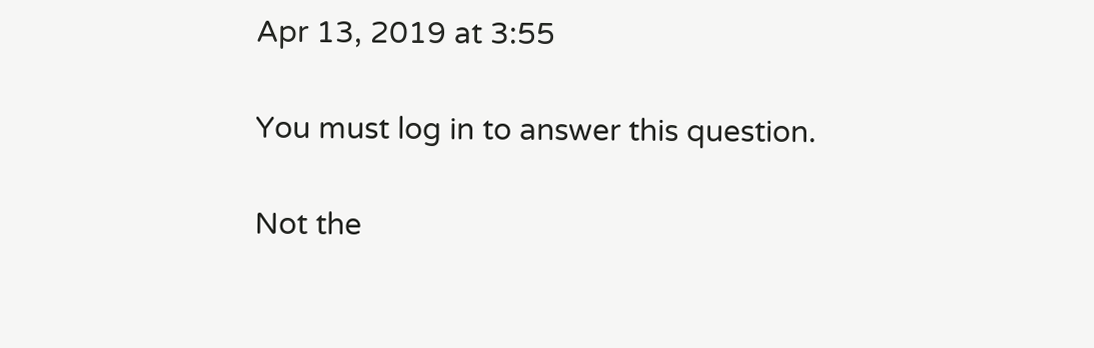Apr 13, 2019 at 3:55

You must log in to answer this question.

Not the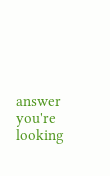answer you're looking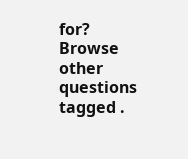for? Browse other questions tagged .